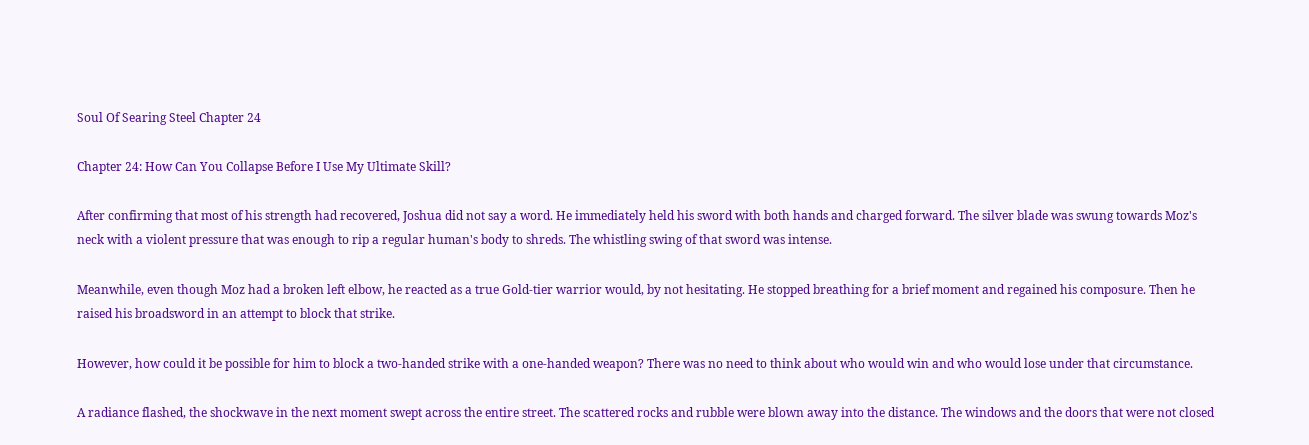Soul Of Searing Steel Chapter 24

Chapter 24: How Can You Collapse Before I Use My Ultimate Skill?

After confirming that most of his strength had recovered, Joshua did not say a word. He immediately held his sword with both hands and charged forward. The silver blade was swung towards Moz's neck with a violent pressure that was enough to rip a regular human's body to shreds. The whistling swing of that sword was intense.

Meanwhile, even though Moz had a broken left elbow, he reacted as a true Gold-tier warrior would, by not hesitating. He stopped breathing for a brief moment and regained his composure. Then he raised his broadsword in an attempt to block that strike.

However, how could it be possible for him to block a two-handed strike with a one-handed weapon? There was no need to think about who would win and who would lose under that circumstance.

A radiance flashed, the shockwave in the next moment swept across the entire street. The scattered rocks and rubble were blown away into the distance. The windows and the doors that were not closed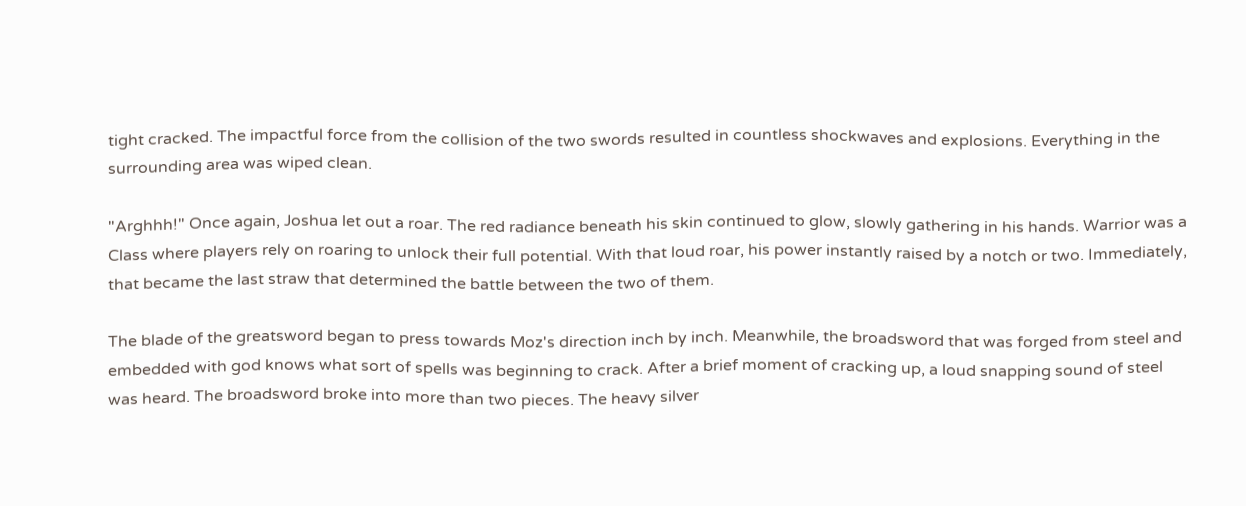tight cracked. The impactful force from the collision of the two swords resulted in countless shockwaves and explosions. Everything in the surrounding area was wiped clean.

"Arghhh!" Once again, Joshua let out a roar. The red radiance beneath his skin continued to glow, slowly gathering in his hands. Warrior was a Class where players rely on roaring to unlock their full potential. With that loud roar, his power instantly raised by a notch or two. Immediately, that became the last straw that determined the battle between the two of them.

The blade of the greatsword began to press towards Moz's direction inch by inch. Meanwhile, the broadsword that was forged from steel and embedded with god knows what sort of spells was beginning to crack. After a brief moment of cracking up, a loud snapping sound of steel was heard. The broadsword broke into more than two pieces. The heavy silver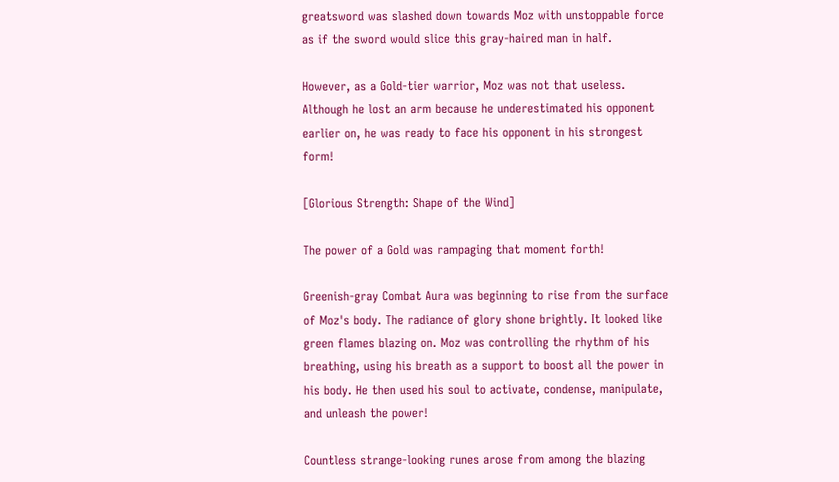greatsword was slashed down towards Moz with unstoppable force as if the sword would slice this gray-haired man in half.

However, as a Gold-tier warrior, Moz was not that useless. Although he lost an arm because he underestimated his opponent earlier on, he was ready to face his opponent in his strongest form!

[Glorious Strength: Shape of the Wind]

The power of a Gold was rampaging that moment forth!

Greenish-gray Combat Aura was beginning to rise from the surface of Moz's body. The radiance of glory shone brightly. It looked like green flames blazing on. Moz was controlling the rhythm of his breathing, using his breath as a support to boost all the power in his body. He then used his soul to activate, condense, manipulate, and unleash the power!

Countless strange-looking runes arose from among the blazing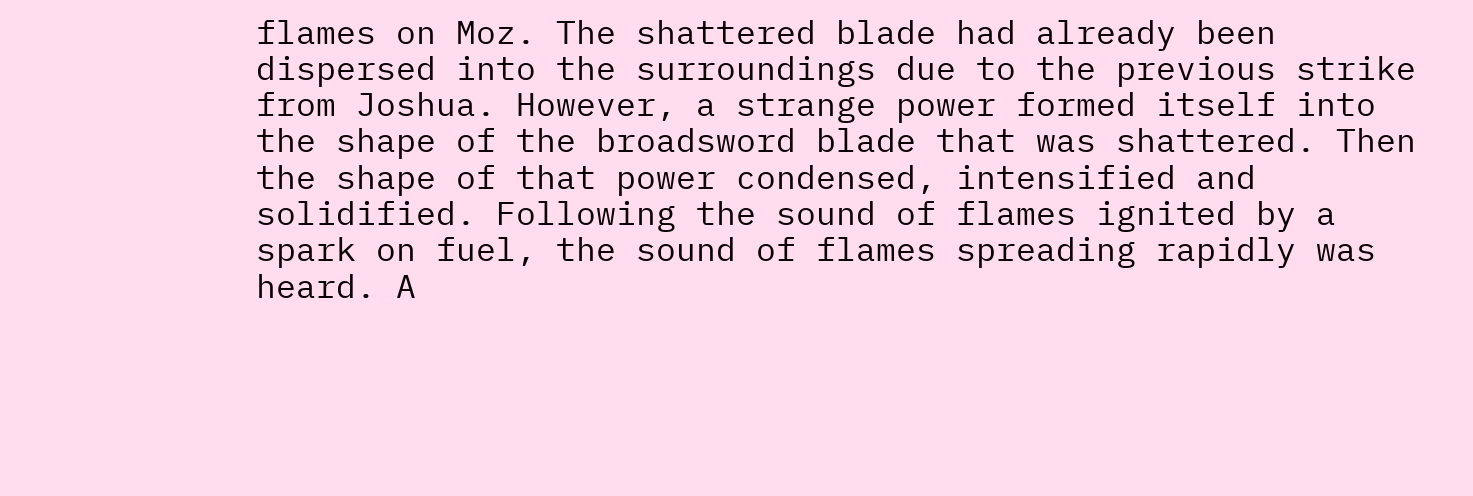flames on Moz. The shattered blade had already been dispersed into the surroundings due to the previous strike from Joshua. However, a strange power formed itself into the shape of the broadsword blade that was shattered. Then the shape of that power condensed, intensified and solidified. Following the sound of flames ignited by a spark on fuel, the sound of flames spreading rapidly was heard. A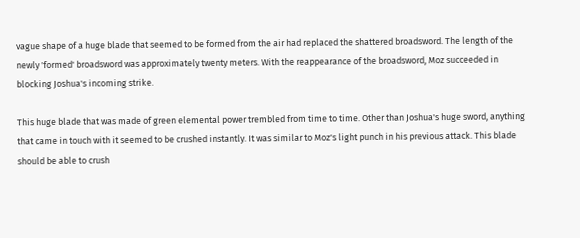vague shape of a huge blade that seemed to be formed from the air had replaced the shattered broadsword. The length of the newly 'formed' broadsword was approximately twenty meters. With the reappearance of the broadsword, Moz succeeded in blocking Joshua's incoming strike.

This huge blade that was made of green elemental power trembled from time to time. Other than Joshua's huge sword, anything that came in touch with it seemed to be crushed instantly. It was similar to Moz's light punch in his previous attack. This blade should be able to crush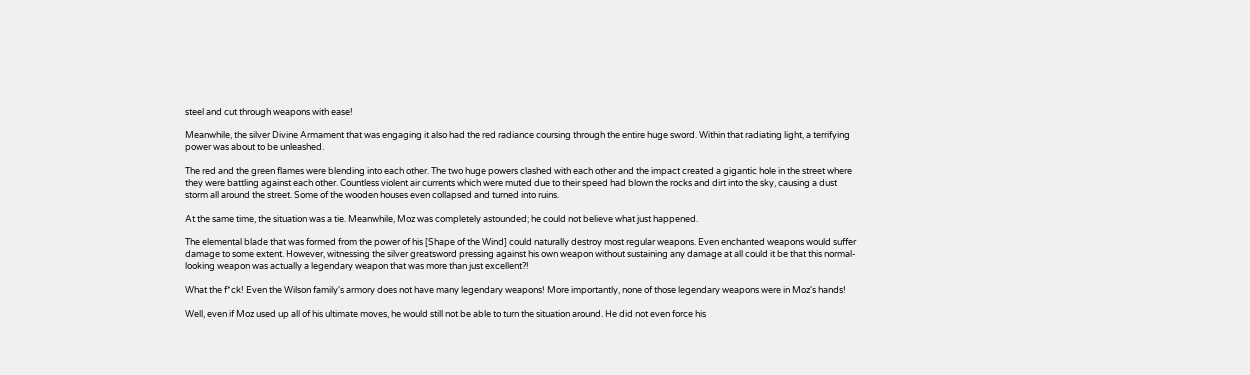steel and cut through weapons with ease!

Meanwhile, the silver Divine Armament that was engaging it also had the red radiance coursing through the entire huge sword. Within that radiating light, a terrifying power was about to be unleashed.

The red and the green flames were blending into each other. The two huge powers clashed with each other and the impact created a gigantic hole in the street where they were battling against each other. Countless violent air currents which were muted due to their speed had blown the rocks and dirt into the sky, causing a dust storm all around the street. Some of the wooden houses even collapsed and turned into ruins.

At the same time, the situation was a tie. Meanwhile, Moz was completely astounded; he could not believe what just happened.

The elemental blade that was formed from the power of his [Shape of the Wind] could naturally destroy most regular weapons. Even enchanted weapons would suffer damage to some extent. However, witnessing the silver greatsword pressing against his own weapon without sustaining any damage at all could it be that this normal-looking weapon was actually a legendary weapon that was more than just excellent?!

What the f*ck! Even the Wilson family's armory does not have many legendary weapons! More importantly, none of those legendary weapons were in Moz's hands!

Well, even if Moz used up all of his ultimate moves, he would still not be able to turn the situation around. He did not even force his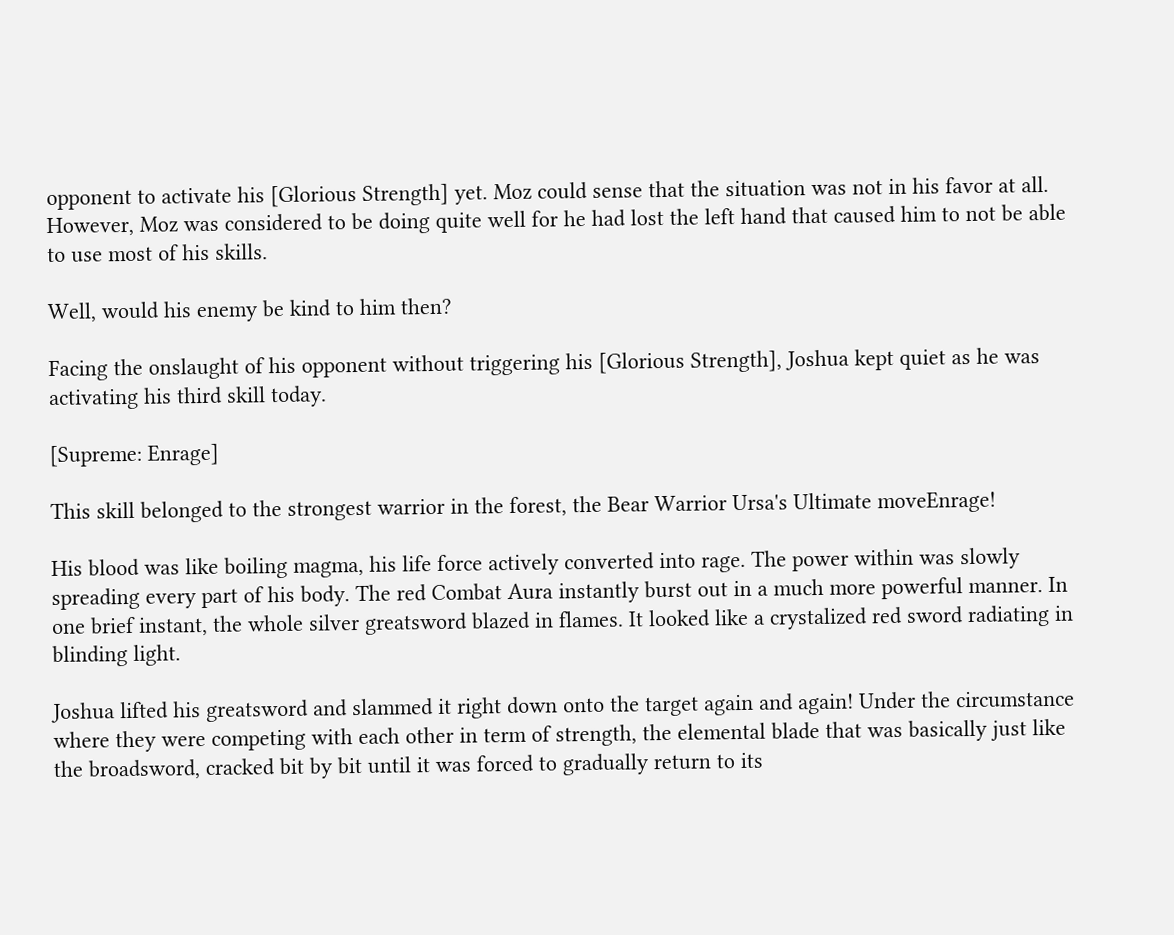opponent to activate his [Glorious Strength] yet. Moz could sense that the situation was not in his favor at all. However, Moz was considered to be doing quite well for he had lost the left hand that caused him to not be able to use most of his skills.

Well, would his enemy be kind to him then?

Facing the onslaught of his opponent without triggering his [Glorious Strength], Joshua kept quiet as he was activating his third skill today.

[Supreme: Enrage]

This skill belonged to the strongest warrior in the forest, the Bear Warrior Ursa's Ultimate moveEnrage!

His blood was like boiling magma, his life force actively converted into rage. The power within was slowly spreading every part of his body. The red Combat Aura instantly burst out in a much more powerful manner. In one brief instant, the whole silver greatsword blazed in flames. It looked like a crystalized red sword radiating in blinding light.

Joshua lifted his greatsword and slammed it right down onto the target again and again! Under the circumstance where they were competing with each other in term of strength, the elemental blade that was basically just like the broadsword, cracked bit by bit until it was forced to gradually return to its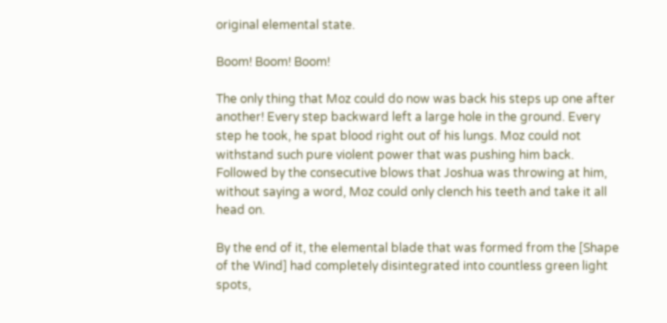original elemental state.

Boom! Boom! Boom!

The only thing that Moz could do now was back his steps up one after another! Every step backward left a large hole in the ground. Every step he took, he spat blood right out of his lungs. Moz could not withstand such pure violent power that was pushing him back. Followed by the consecutive blows that Joshua was throwing at him, without saying a word, Moz could only clench his teeth and take it all head on.

By the end of it, the elemental blade that was formed from the [Shape of the Wind] had completely disintegrated into countless green light spots,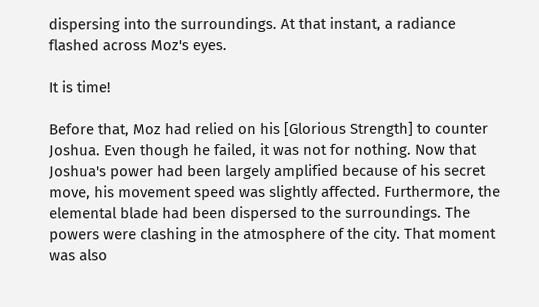dispersing into the surroundings. At that instant, a radiance flashed across Moz's eyes.

It is time!

Before that, Moz had relied on his [Glorious Strength] to counter Joshua. Even though he failed, it was not for nothing. Now that Joshua's power had been largely amplified because of his secret move, his movement speed was slightly affected. Furthermore, the elemental blade had been dispersed to the surroundings. The powers were clashing in the atmosphere of the city. That moment was also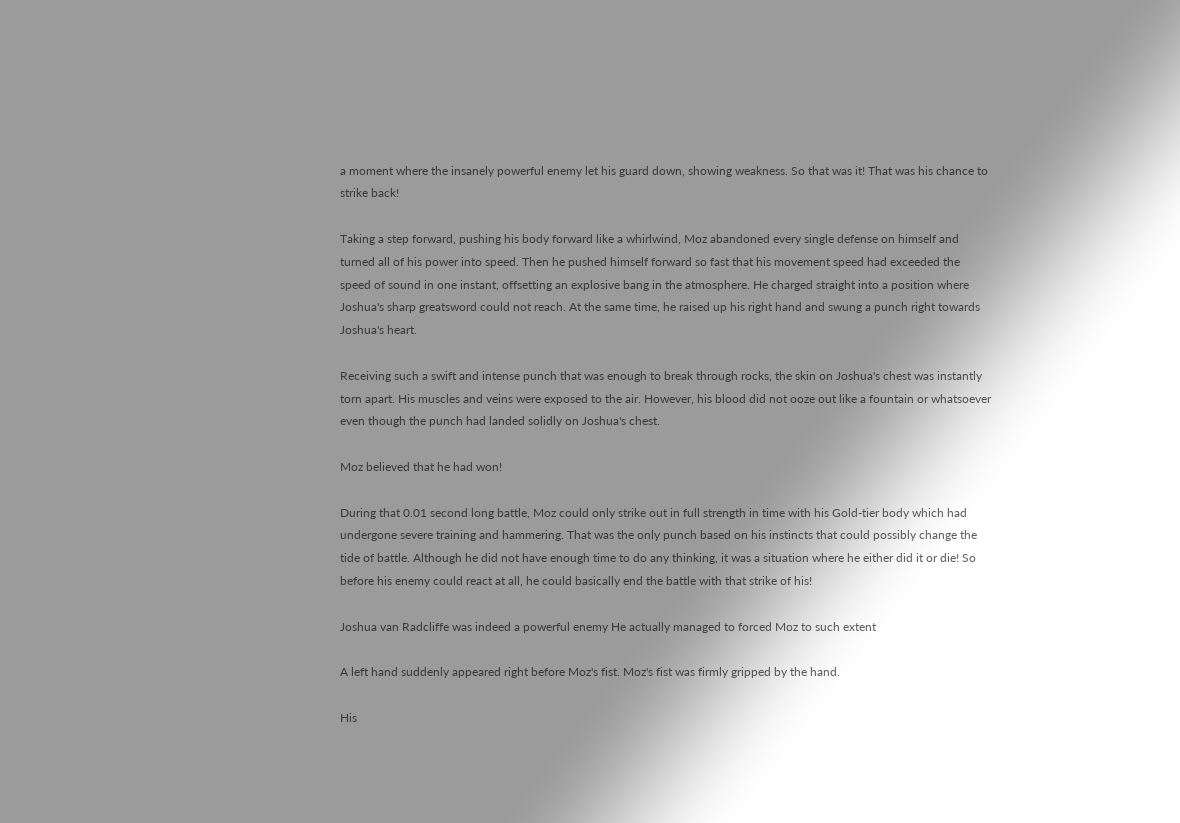a moment where the insanely powerful enemy let his guard down, showing weakness. So that was it! That was his chance to strike back!

Taking a step forward, pushing his body forward like a whirlwind, Moz abandoned every single defense on himself and turned all of his power into speed. Then he pushed himself forward so fast that his movement speed had exceeded the speed of sound in one instant, offsetting an explosive bang in the atmosphere. He charged straight into a position where Joshua's sharp greatsword could not reach. At the same time, he raised up his right hand and swung a punch right towards Joshua's heart.

Receiving such a swift and intense punch that was enough to break through rocks, the skin on Joshua's chest was instantly torn apart. His muscles and veins were exposed to the air. However, his blood did not ooze out like a fountain or whatsoever even though the punch had landed solidly on Joshua's chest.

Moz believed that he had won!

During that 0.01 second long battle, Moz could only strike out in full strength in time with his Gold-tier body which had undergone severe training and hammering. That was the only punch based on his instincts that could possibly change the tide of battle. Although he did not have enough time to do any thinking, it was a situation where he either did it or die! So before his enemy could react at all, he could basically end the battle with that strike of his!

Joshua van Radcliffe was indeed a powerful enemy He actually managed to forced Moz to such extent

A left hand suddenly appeared right before Moz's fist. Moz's fist was firmly gripped by the hand.

His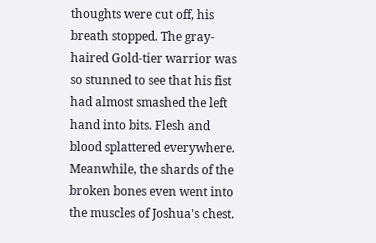thoughts were cut off, his breath stopped. The gray-haired Gold-tier warrior was so stunned to see that his fist had almost smashed the left hand into bits. Flesh and blood splattered everywhere. Meanwhile, the shards of the broken bones even went into the muscles of Joshua's chest.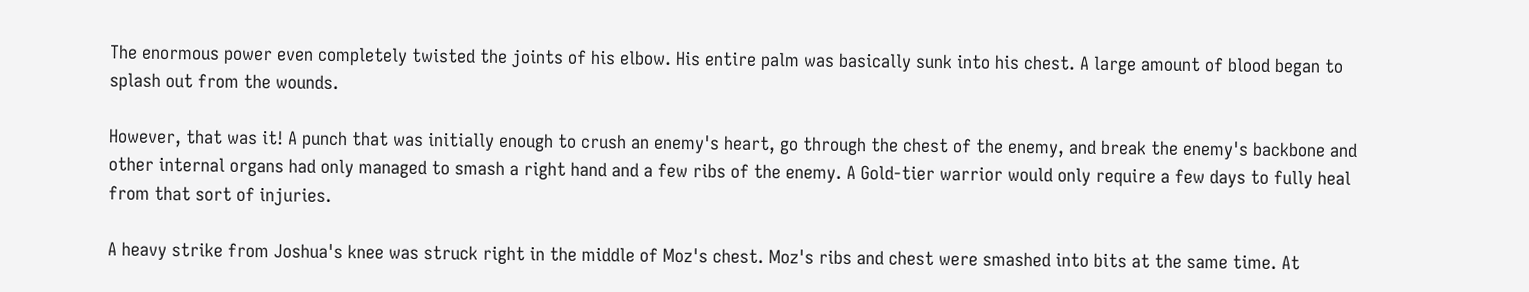The enormous power even completely twisted the joints of his elbow. His entire palm was basically sunk into his chest. A large amount of blood began to splash out from the wounds.

However, that was it! A punch that was initially enough to crush an enemy's heart, go through the chest of the enemy, and break the enemy's backbone and other internal organs had only managed to smash a right hand and a few ribs of the enemy. A Gold-tier warrior would only require a few days to fully heal from that sort of injuries.

A heavy strike from Joshua's knee was struck right in the middle of Moz's chest. Moz's ribs and chest were smashed into bits at the same time. At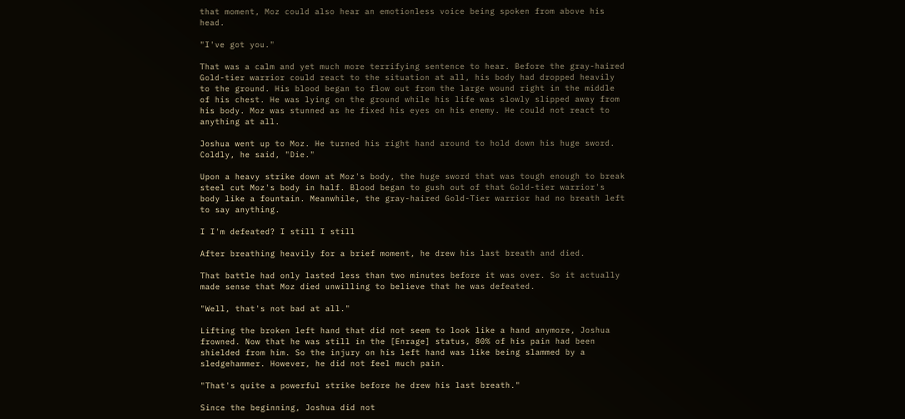that moment, Moz could also hear an emotionless voice being spoken from above his head.

"I've got you."

That was a calm and yet much more terrifying sentence to hear. Before the gray-haired Gold-tier warrior could react to the situation at all, his body had dropped heavily to the ground. His blood began to flow out from the large wound right in the middle of his chest. He was lying on the ground while his life was slowly slipped away from his body. Moz was stunned as he fixed his eyes on his enemy. He could not react to anything at all.

Joshua went up to Moz. He turned his right hand around to hold down his huge sword. Coldly, he said, "Die."

Upon a heavy strike down at Moz's body, the huge sword that was tough enough to break steel cut Moz's body in half. Blood began to gush out of that Gold-tier warrior's body like a fountain. Meanwhile, the gray-haired Gold-Tier warrior had no breath left to say anything.

I I'm defeated? I still I still

After breathing heavily for a brief moment, he drew his last breath and died.

That battle had only lasted less than two minutes before it was over. So it actually made sense that Moz died unwilling to believe that he was defeated.

"Well, that's not bad at all."

Lifting the broken left hand that did not seem to look like a hand anymore, Joshua frowned. Now that he was still in the [Enrage] status, 80% of his pain had been shielded from him. So the injury on his left hand was like being slammed by a sledgehammer. However, he did not feel much pain.

"That's quite a powerful strike before he drew his last breath."

Since the beginning, Joshua did not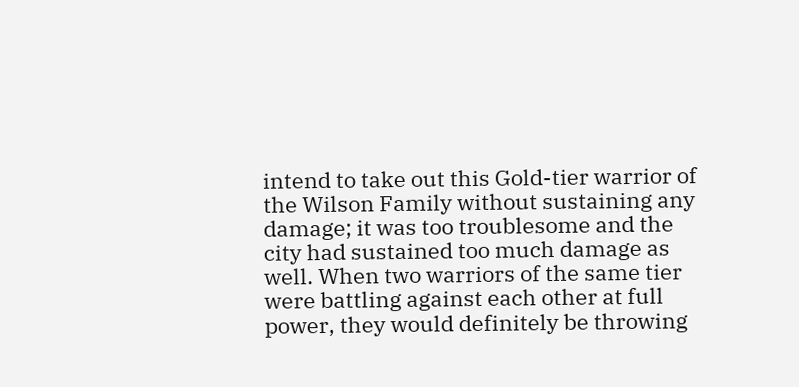intend to take out this Gold-tier warrior of the Wilson Family without sustaining any damage; it was too troublesome and the city had sustained too much damage as well. When two warriors of the same tier were battling against each other at full power, they would definitely be throwing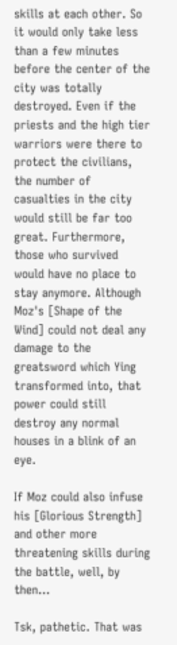skills at each other. So it would only take less than a few minutes before the center of the city was totally destroyed. Even if the priests and the high tier warriors were there to protect the civilians, the number of casualties in the city would still be far too great. Furthermore, those who survived would have no place to stay anymore. Although Moz's [Shape of the Wind] could not deal any damage to the greatsword which Ying transformed into, that power could still destroy any normal houses in a blink of an eye.

If Moz could also infuse his [Glorious Strength] and other more threatening skills during the battle, well, by then...

Tsk, pathetic. That was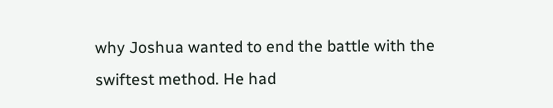why Joshua wanted to end the battle with the swiftest method. He had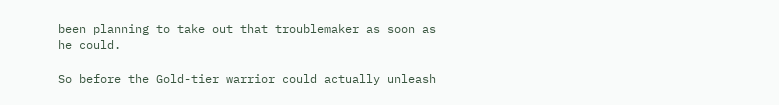been planning to take out that troublemaker as soon as he could.

So before the Gold-tier warrior could actually unleash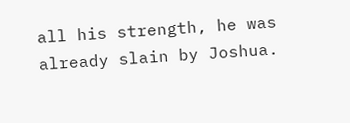all his strength, he was already slain by Joshua.